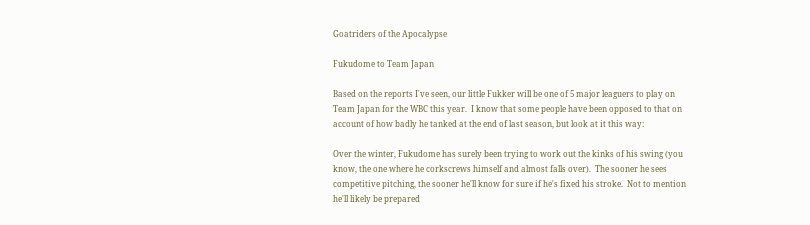Goatriders of the Apocalypse

Fukudome to Team Japan

Based on the reports I've seen, our little Fukker will be one of 5 major leaguers to play on Team Japan for the WBC this year.  I know that some people have been opposed to that on account of how badly he tanked at the end of last season, but look at it this way:

Over the winter, Fukudome has surely been trying to work out the kinks of his swing (you know, the one where he corkscrews himself and almost falls over).  The sooner he sees competitive pitching, the sooner he'll know for sure if he's fixed his stroke.  Not to mention he'll likely be prepared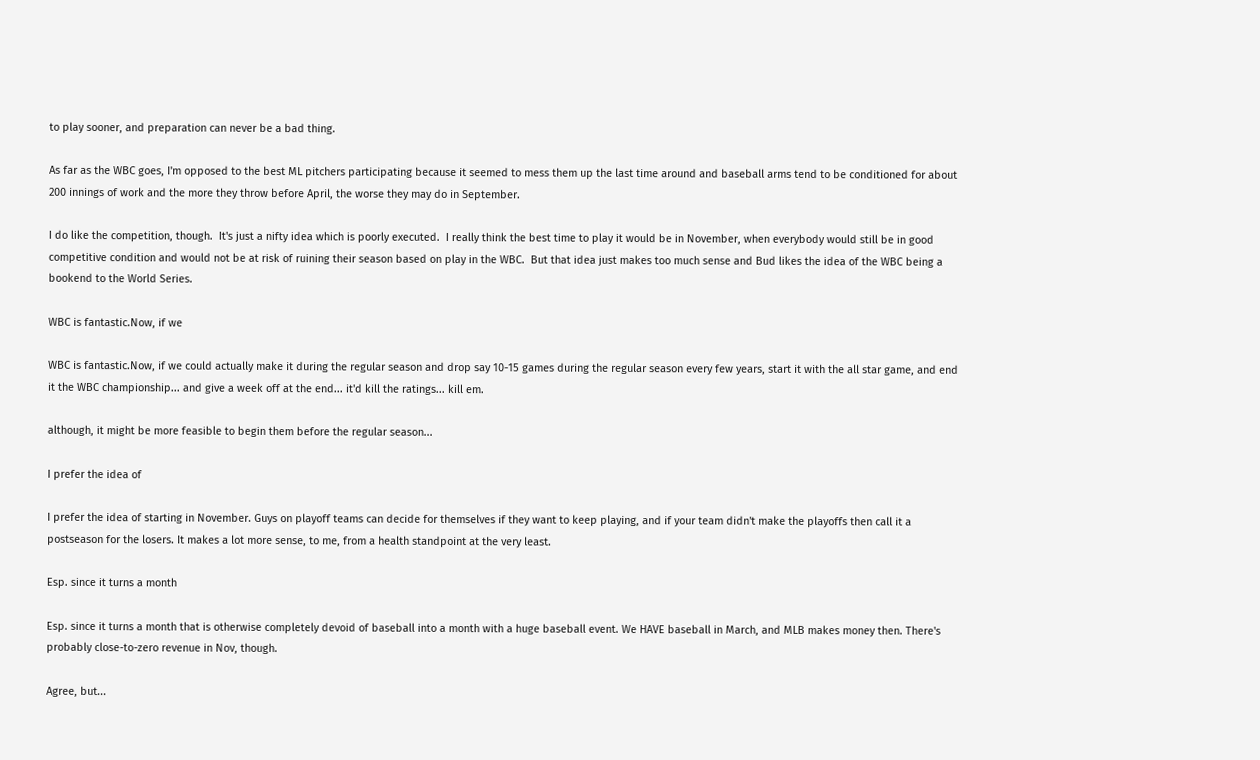to play sooner, and preparation can never be a bad thing.

As far as the WBC goes, I'm opposed to the best ML pitchers participating because it seemed to mess them up the last time around and baseball arms tend to be conditioned for about 200 innings of work and the more they throw before April, the worse they may do in September.

I do like the competition, though.  It's just a nifty idea which is poorly executed.  I really think the best time to play it would be in November, when everybody would still be in good competitive condition and would not be at risk of ruining their season based on play in the WBC.  But that idea just makes too much sense and Bud likes the idea of the WBC being a bookend to the World Series.

WBC is fantastic.Now, if we

WBC is fantastic.Now, if we could actually make it during the regular season and drop say 10-15 games during the regular season every few years, start it with the all star game, and end it the WBC championship... and give a week off at the end... it'd kill the ratings... kill em.

although, it might be more feasible to begin them before the regular season...

I prefer the idea of

I prefer the idea of starting in November. Guys on playoff teams can decide for themselves if they want to keep playing, and if your team didn't make the playoffs then call it a postseason for the losers. It makes a lot more sense, to me, from a health standpoint at the very least.

Esp. since it turns a month

Esp. since it turns a month that is otherwise completely devoid of baseball into a month with a huge baseball event. We HAVE baseball in March, and MLB makes money then. There's probably close-to-zero revenue in Nov, though.

Agree, but...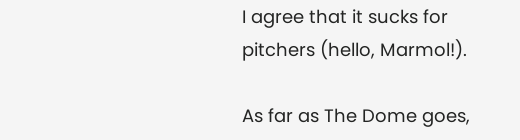I agree that it sucks for pitchers (hello, Marmol!).

As far as The Dome goes,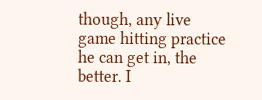though, any live game hitting practice he can get in, the better. I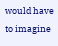would have to imagine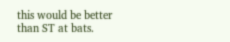this would be better than ST at bats.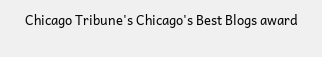Chicago Tribune's Chicago's Best Blogs award